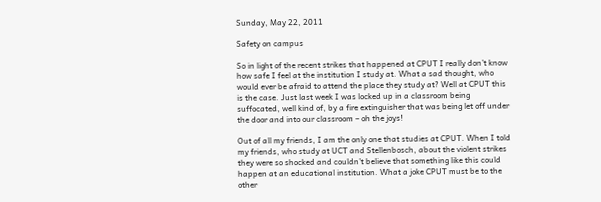Sunday, May 22, 2011

Safety on campus

So in light of the recent strikes that happened at CPUT I really don’t know how safe I feel at the institution I study at. What a sad thought, who would ever be afraid to attend the place they study at? Well at CPUT this is the case. Just last week I was locked up in a classroom being suffocated, well kind of, by a fire extinguisher that was being let off under the door and into our classroom – oh the joys!

Out of all my friends, I am the only one that studies at CPUT. When I told my friends, who study at UCT and Stellenbosch, about the violent strikes they were so shocked and couldn’t believe that something like this could happen at an educational institution. What a joke CPUT must be to the other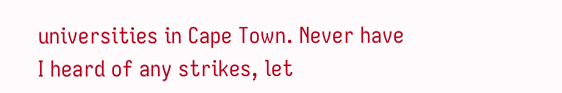universities in Cape Town. Never have I heard of any strikes, let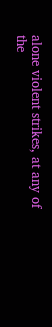alone violent strikes, at any of the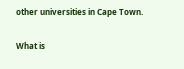other universities in Cape Town.

What is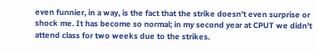even funnier, in a way, is the fact that the strike doesn’t even surprise or shock me. It has become so normal; in my second year at CPUT we didn’t attend class for two weeks due to the strikes.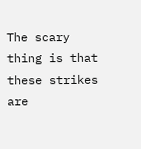The scary thing is that these strikes are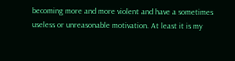becoming more and more violent and have a sometimes useless or unreasonable motivation. At least it is my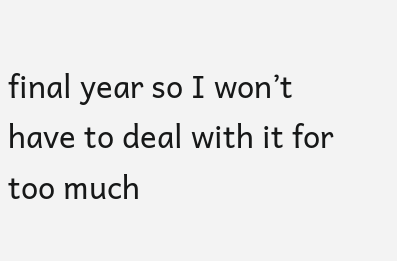final year so I won’t have to deal with it for too much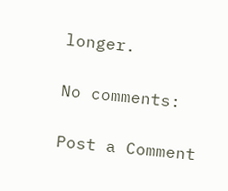longer.

No comments:

Post a Comment